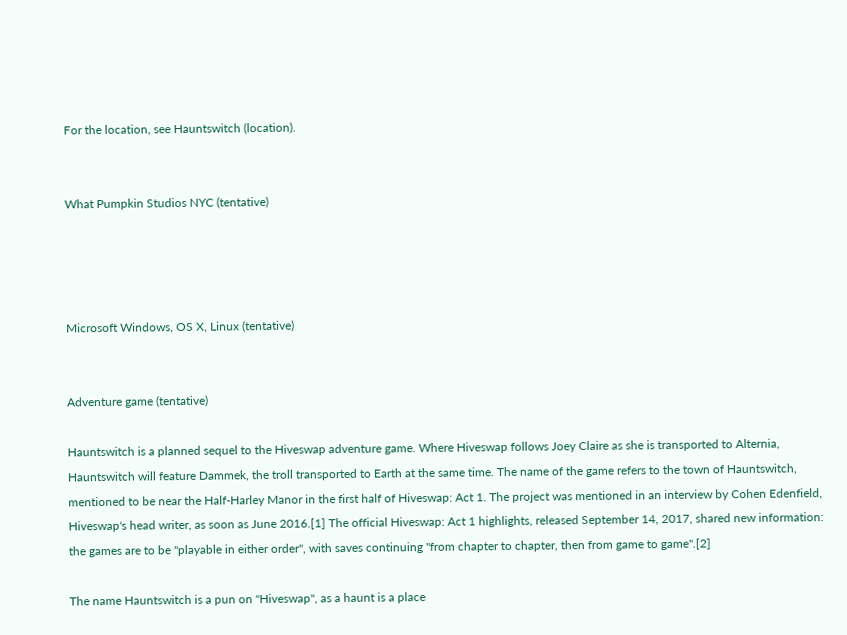For the location, see Hauntswitch (location).


What Pumpkin Studios NYC (tentative)




Microsoft Windows, OS X, Linux (tentative)


Adventure game (tentative)

Hauntswitch is a planned sequel to the Hiveswap adventure game. Where Hiveswap follows Joey Claire as she is transported to Alternia, Hauntswitch will feature Dammek, the troll transported to Earth at the same time. The name of the game refers to the town of Hauntswitch, mentioned to be near the Half-Harley Manor in the first half of Hiveswap: Act 1. The project was mentioned in an interview by Cohen Edenfield, Hiveswap's head writer, as soon as June 2016.[1] The official Hiveswap: Act 1 highlights, released September 14, 2017, shared new information: the games are to be "playable in either order", with saves continuing "from chapter to chapter, then from game to game".[2]

The name Hauntswitch is a pun on "Hiveswap", as a haunt is a place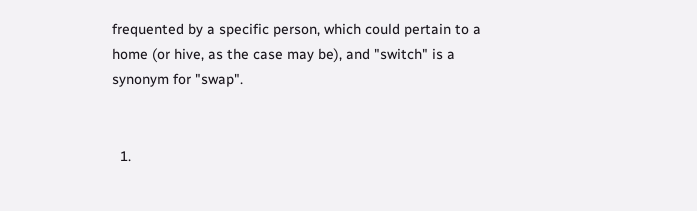frequented by a specific person, which could pertain to a home (or hive, as the case may be), and "switch" is a synonym for "swap".


  1.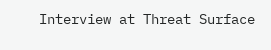Interview at Threat Surface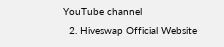YouTube channel
  2. Hiveswap Official Website